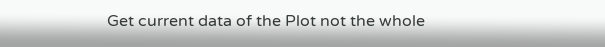Get current data of the Plot not the whole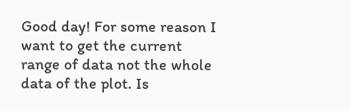Good day! For some reason I want to get the current range of data not the whole data of the plot. Is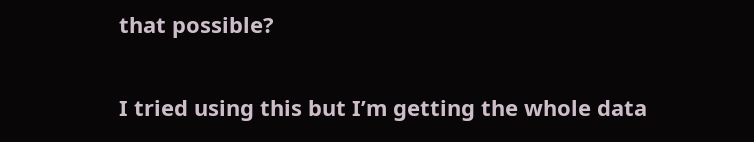that possible?

I tried using this but I’m getting the whole data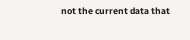not the current data that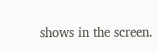shows in the screen.